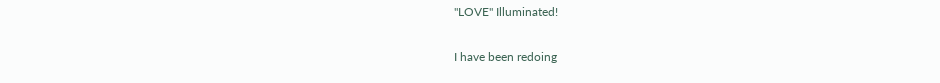"LOVE" Illuminated!

I have been redoing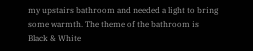my upstairs bathroom and needed a light to bring some warmth. The theme of the bathroom is Black & White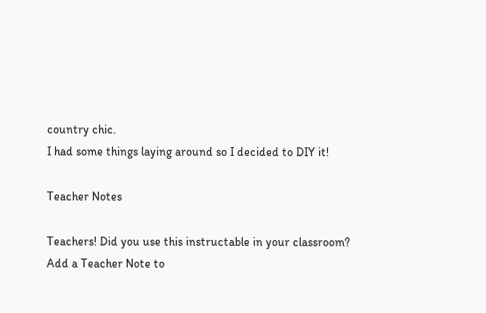country chic.
I had some things laying around so I decided to DIY it!

Teacher Notes

Teachers! Did you use this instructable in your classroom?
Add a Teacher Note to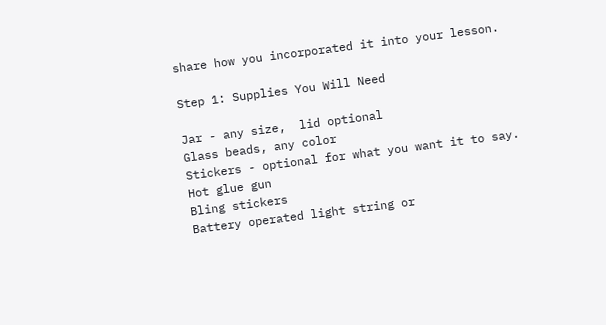share how you incorporated it into your lesson.

Step 1: Supplies You Will Need

Jar - any size,  lid optional
Glass beads, any color
Stickers - optional for what you want it to say.
Hot glue gun
Bling stickers
Battery operated light string or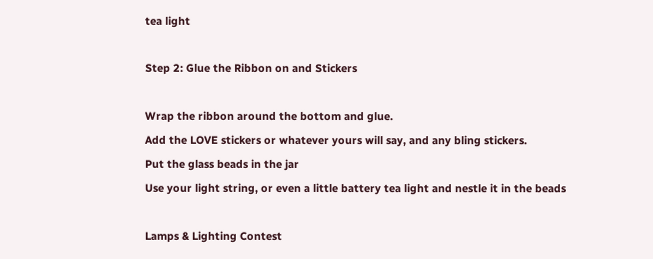tea light

Step 2: Glue the Ribbon on and Stickers

Wrap the ribbon around the bottom and glue.
Add the LOVE stickers or whatever yours will say, and any bling stickers.
Put the glass beads in the jar
Use your light string, or even a little battery tea light and nestle it in the beads

Lamps & Lighting Contest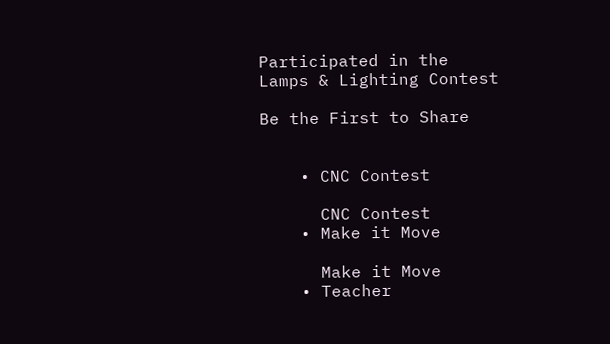Participated in the
Lamps & Lighting Contest

Be the First to Share


    • CNC Contest

      CNC Contest
    • Make it Move

      Make it Move
    • Teacher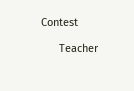Contest

      Teacher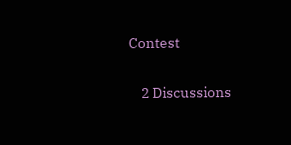Contest

    2 Discussions